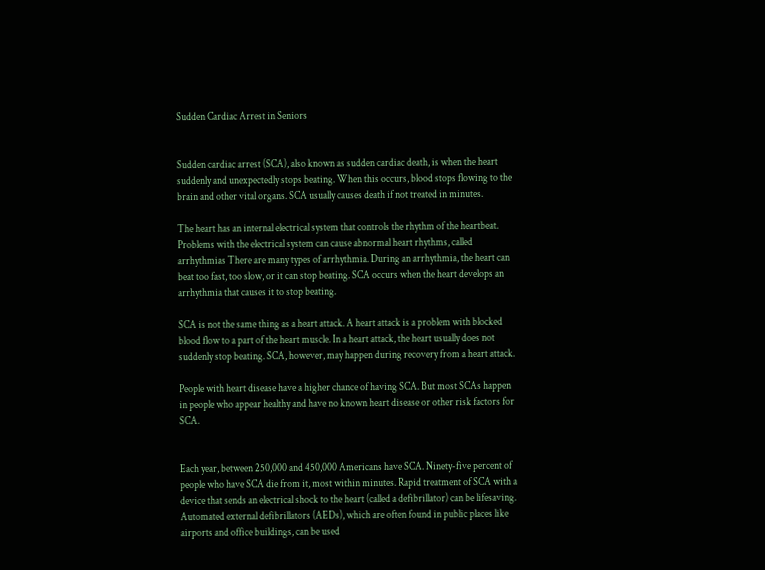Sudden Cardiac Arrest in Seniors


Sudden cardiac arrest (SCA), also known as sudden cardiac death, is when the heart suddenly and unexpectedly stops beating. When this occurs, blood stops flowing to the brain and other vital organs. SCA usually causes death if not treated in minutes.

The heart has an internal electrical system that controls the rhythm of the heartbeat. Problems with the electrical system can cause abnormal heart rhythms, called arrhythmias There are many types of arrhythmia. During an arrhythmia, the heart can beat too fast, too slow, or it can stop beating. SCA occurs when the heart develops an arrhythmia that causes it to stop beating.

SCA is not the same thing as a heart attack. A heart attack is a problem with blocked blood flow to a part of the heart muscle. In a heart attack, the heart usually does not suddenly stop beating. SCA, however, may happen during recovery from a heart attack.

People with heart disease have a higher chance of having SCA. But most SCAs happen in people who appear healthy and have no known heart disease or other risk factors for SCA.


Each year, between 250,000 and 450,000 Americans have SCA. Ninety-five percent of people who have SCA die from it, most within minutes. Rapid treatment of SCA with a device that sends an electrical shock to the heart (called a defibrillator) can be lifesaving. Automated external defibrillators (AEDs), which are often found in public places like airports and office buildings, can be used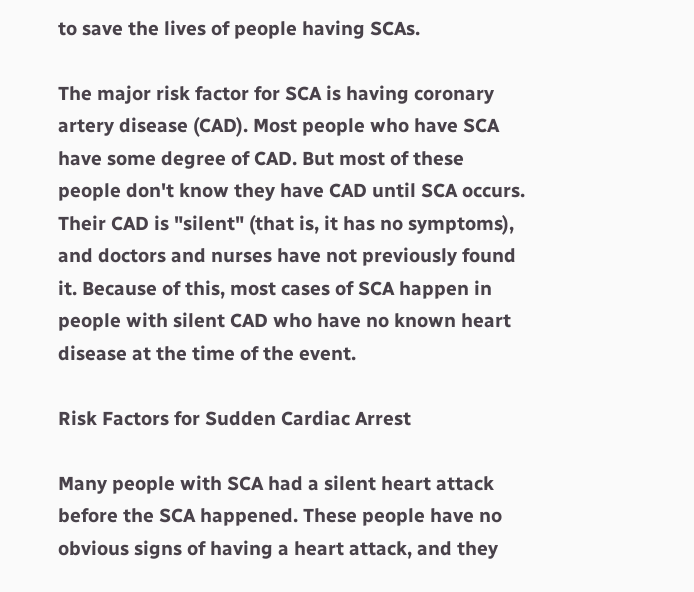to save the lives of people having SCAs.

The major risk factor for SCA is having coronary artery disease (CAD). Most people who have SCA have some degree of CAD. But most of these people don't know they have CAD until SCA occurs. Their CAD is "silent" (that is, it has no symptoms), and doctors and nurses have not previously found it. Because of this, most cases of SCA happen in people with silent CAD who have no known heart disease at the time of the event.

Risk Factors for Sudden Cardiac Arrest

Many people with SCA had a silent heart attack before the SCA happened. These people have no obvious signs of having a heart attack, and they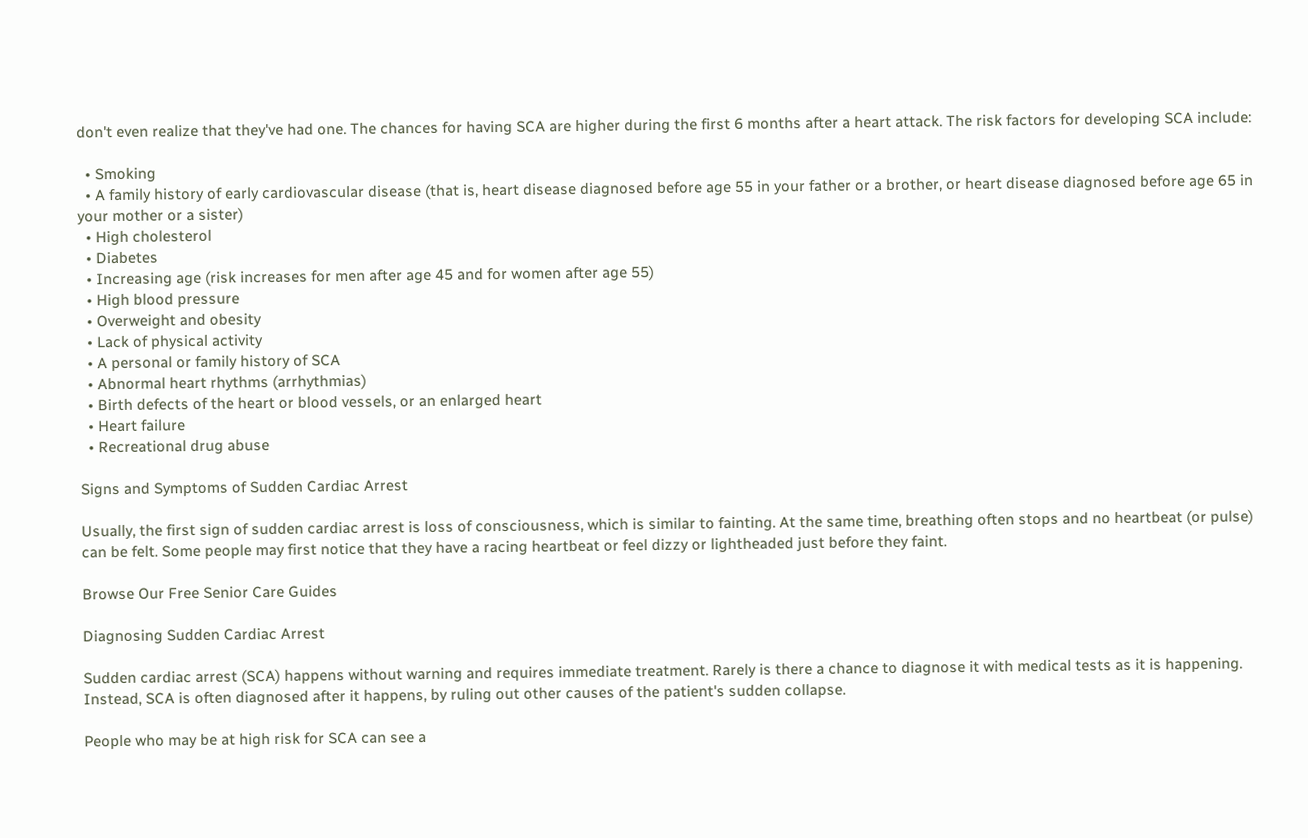don't even realize that they've had one. The chances for having SCA are higher during the first 6 months after a heart attack. The risk factors for developing SCA include:

  • Smoking
  • A family history of early cardiovascular disease (that is, heart disease diagnosed before age 55 in your father or a brother, or heart disease diagnosed before age 65 in your mother or a sister)
  • High cholesterol
  • Diabetes
  • Increasing age (risk increases for men after age 45 and for women after age 55)
  • High blood pressure
  • Overweight and obesity
  • Lack of physical activity
  • A personal or family history of SCA
  • Abnormal heart rhythms (arrhythmias)
  • Birth defects of the heart or blood vessels, or an enlarged heart
  • Heart failure
  • Recreational drug abuse

Signs and Symptoms of Sudden Cardiac Arrest

Usually, the first sign of sudden cardiac arrest is loss of consciousness, which is similar to fainting. At the same time, breathing often stops and no heartbeat (or pulse) can be felt. Some people may first notice that they have a racing heartbeat or feel dizzy or lightheaded just before they faint.

Browse Our Free Senior Care Guides

Diagnosing Sudden Cardiac Arrest

Sudden cardiac arrest (SCA) happens without warning and requires immediate treatment. Rarely is there a chance to diagnose it with medical tests as it is happening. Instead, SCA is often diagnosed after it happens, by ruling out other causes of the patient's sudden collapse.

People who may be at high risk for SCA can see a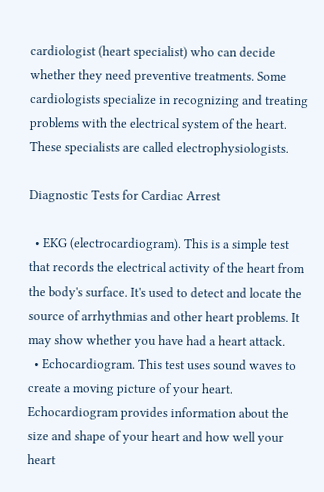cardiologist (heart specialist) who can decide whether they need preventive treatments. Some cardiologists specialize in recognizing and treating problems with the electrical system of the heart. These specialists are called electrophysiologists.

Diagnostic Tests for Cardiac Arrest

  • EKG (electrocardiogram). This is a simple test that records the electrical activity of the heart from the body's surface. It's used to detect and locate the source of arrhythmias and other heart problems. It may show whether you have had a heart attack.
  • Echocardiogram. This test uses sound waves to create a moving picture of your heart. Echocardiogram provides information about the size and shape of your heart and how well your heart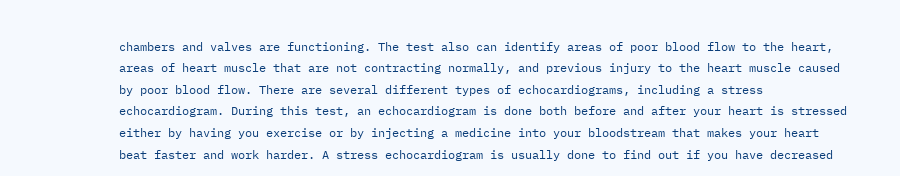chambers and valves are functioning. The test also can identify areas of poor blood flow to the heart, areas of heart muscle that are not contracting normally, and previous injury to the heart muscle caused by poor blood flow. There are several different types of echocardiograms, including a stress echocardiogram. During this test, an echocardiogram is done both before and after your heart is stressed either by having you exercise or by injecting a medicine into your bloodstream that makes your heart beat faster and work harder. A stress echocardiogram is usually done to find out if you have decreased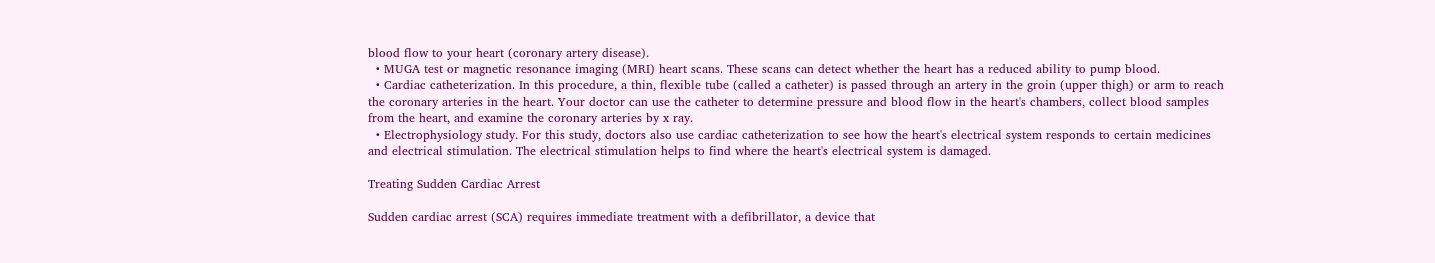blood flow to your heart (coronary artery disease).
  • MUGA test or magnetic resonance imaging (MRI) heart scans. These scans can detect whether the heart has a reduced ability to pump blood.
  • Cardiac catheterization. In this procedure, a thin, flexible tube (called a catheter) is passed through an artery in the groin (upper thigh) or arm to reach the coronary arteries in the heart. Your doctor can use the catheter to determine pressure and blood flow in the heart's chambers, collect blood samples from the heart, and examine the coronary arteries by x ray.
  • Electrophysiology study. For this study, doctors also use cardiac catheterization to see how the heart's electrical system responds to certain medicines and electrical stimulation. The electrical stimulation helps to find where the heart's electrical system is damaged.

Treating Sudden Cardiac Arrest

Sudden cardiac arrest (SCA) requires immediate treatment with a defibrillator, a device that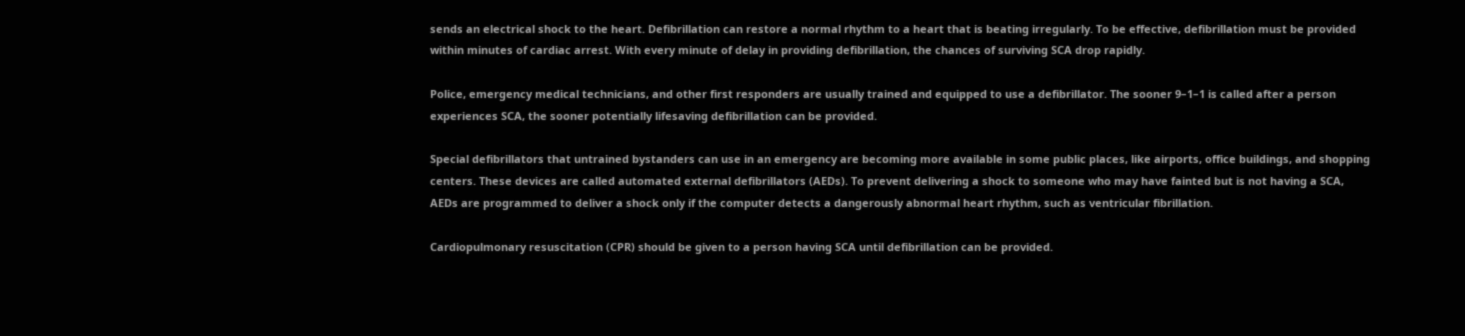sends an electrical shock to the heart. Defibrillation can restore a normal rhythm to a heart that is beating irregularly. To be effective, defibrillation must be provided within minutes of cardiac arrest. With every minute of delay in providing defibrillation, the chances of surviving SCA drop rapidly.

Police, emergency medical technicians, and other first responders are usually trained and equipped to use a defibrillator. The sooner 9–1–1 is called after a person experiences SCA, the sooner potentially lifesaving defibrillation can be provided.

Special defibrillators that untrained bystanders can use in an emergency are becoming more available in some public places, like airports, office buildings, and shopping centers. These devices are called automated external defibrillators (AEDs). To prevent delivering a shock to someone who may have fainted but is not having a SCA, AEDs are programmed to deliver a shock only if the computer detects a dangerously abnormal heart rhythm, such as ventricular fibrillation.

Cardiopulmonary resuscitation (CPR) should be given to a person having SCA until defibrillation can be provided.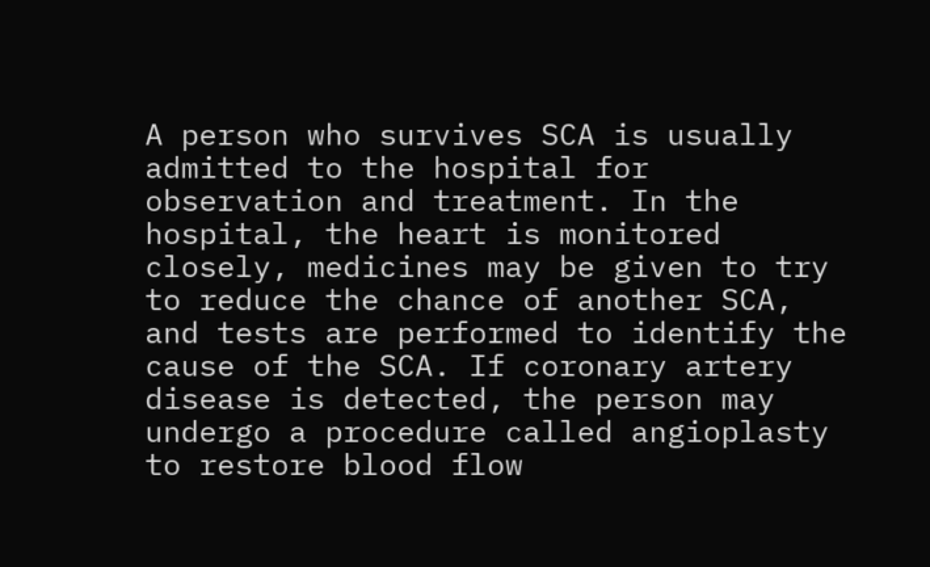A person who survives SCA is usually admitted to the hospital for observation and treatment. In the hospital, the heart is monitored closely, medicines may be given to try to reduce the chance of another SCA, and tests are performed to identify the cause of the SCA. If coronary artery disease is detected, the person may undergo a procedure called angioplasty to restore blood flow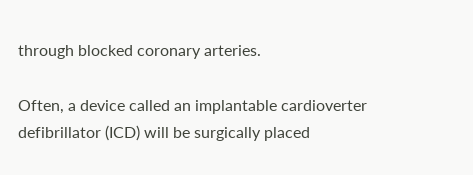through blocked coronary arteries.

Often, a device called an implantable cardioverter defibrillator (ICD) will be surgically placed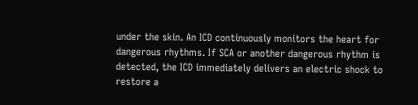under the skin. An ICD continuously monitors the heart for dangerous rhythms. If SCA or another dangerous rhythm is detected, the ICD immediately delivers an electric shock to restore a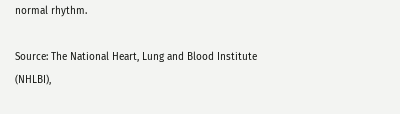normal rhythm.

Source: The National Heart, Lung and Blood Institute (NHLBI),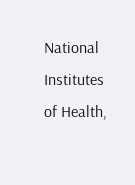National Institutes of Health,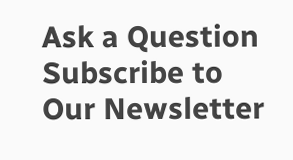Ask a Question
Subscribe to
Our Newsletter